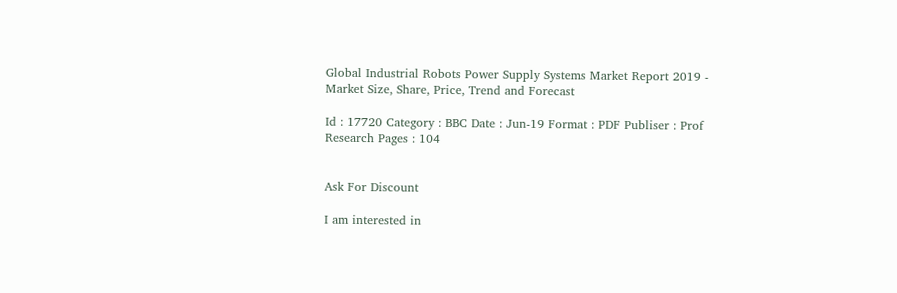Global Industrial Robots Power Supply Systems Market Report 2019 - Market Size, Share, Price, Trend and Forecast

Id : 17720 Category : BBC Date : Jun-19 Format : PDF Publiser : Prof Research Pages : 104


Ask For Discount

I am interested in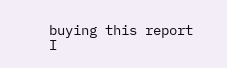buying this report
I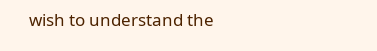wish to understand the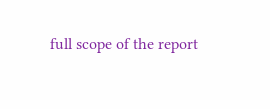full scope of the report